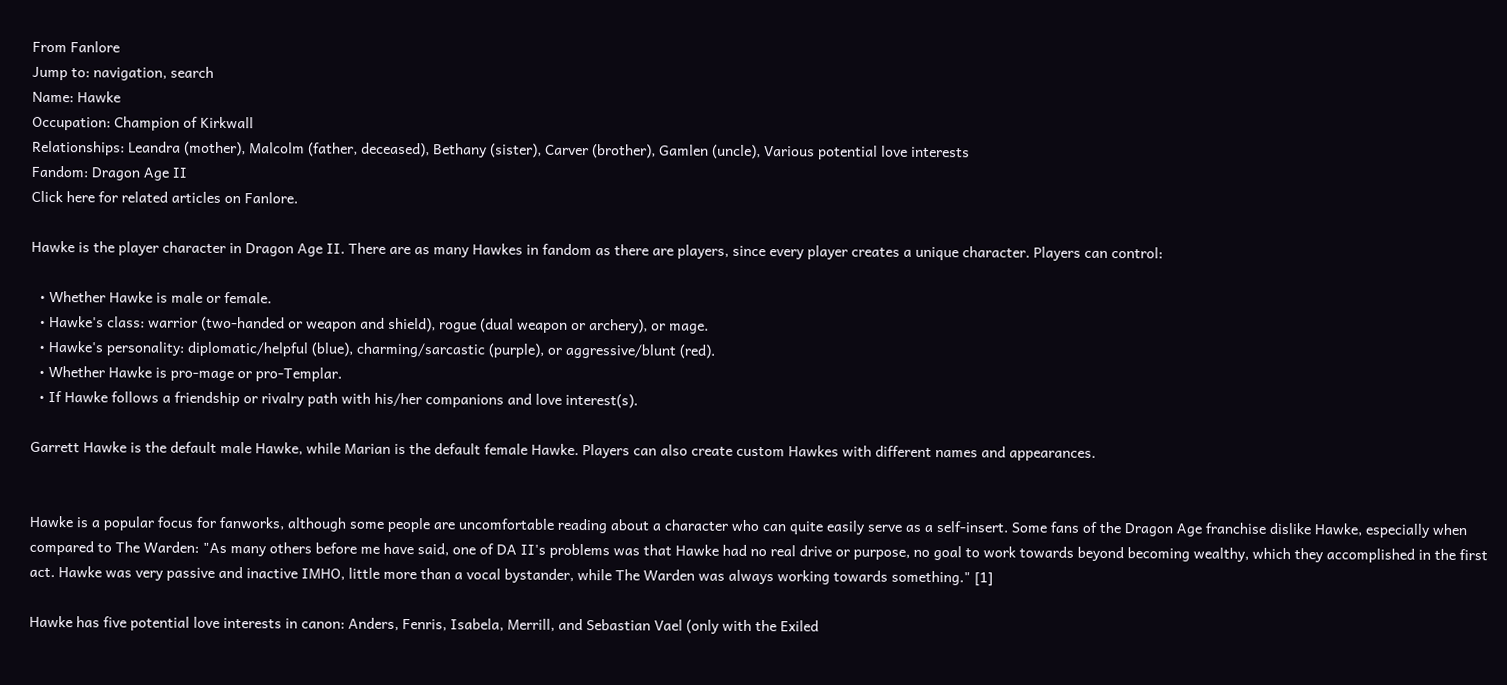From Fanlore
Jump to: navigation, search
Name: Hawke
Occupation: Champion of Kirkwall
Relationships: Leandra (mother), Malcolm (father, deceased), Bethany (sister), Carver (brother), Gamlen (uncle), Various potential love interests
Fandom: Dragon Age II
Click here for related articles on Fanlore.

Hawke is the player character in Dragon Age II. There are as many Hawkes in fandom as there are players, since every player creates a unique character. Players can control:

  • Whether Hawke is male or female.
  • Hawke's class: warrior (two-handed or weapon and shield), rogue (dual weapon or archery), or mage.
  • Hawke's personality: diplomatic/helpful (blue), charming/sarcastic (purple), or aggressive/blunt (red).
  • Whether Hawke is pro-mage or pro-Templar.
  • If Hawke follows a friendship or rivalry path with his/her companions and love interest(s).

Garrett Hawke is the default male Hawke, while Marian is the default female Hawke. Players can also create custom Hawkes with different names and appearances.


Hawke is a popular focus for fanworks, although some people are uncomfortable reading about a character who can quite easily serve as a self-insert. Some fans of the Dragon Age franchise dislike Hawke, especially when compared to The Warden: "As many others before me have said, one of DA II's problems was that Hawke had no real drive or purpose, no goal to work towards beyond becoming wealthy, which they accomplished in the first act. Hawke was very passive and inactive IMHO, little more than a vocal bystander, while The Warden was always working towards something." [1]

Hawke has five potential love interests in canon: Anders, Fenris, Isabela, Merrill, and Sebastian Vael (only with the Exiled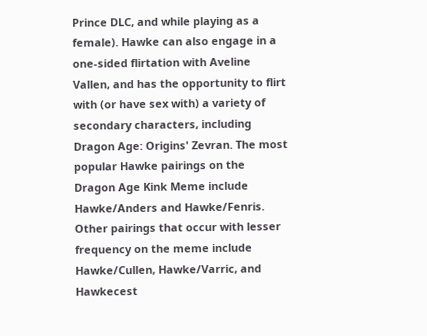Prince DLC, and while playing as a female). Hawke can also engage in a one-sided flirtation with Aveline Vallen, and has the opportunity to flirt with (or have sex with) a variety of secondary characters, including Dragon Age: Origins' Zevran. The most popular Hawke pairings on the Dragon Age Kink Meme include Hawke/Anders and Hawke/Fenris. Other pairings that occur with lesser frequency on the meme include Hawke/Cullen, Hawke/Varric, and Hawkecest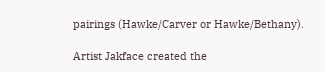pairings (Hawke/Carver or Hawke/Bethany).

Artist Jakface created the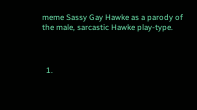meme Sassy Gay Hawke as a parody of the male, sarcastic Hawke play-type.



  1.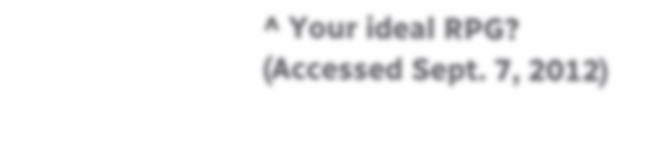^ Your ideal RPG? (Accessed Sept. 7, 2012)